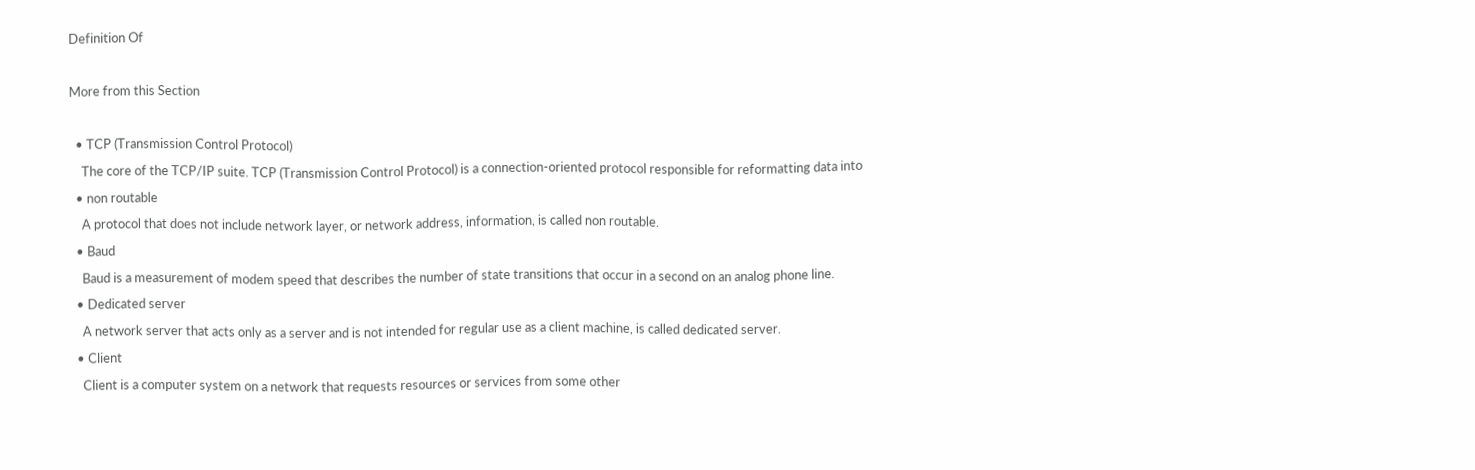Definition Of

More from this Section

  • TCP (Transmission Control Protocol)
    The core of the TCP/IP suite. TCP (Transmission Control Protocol) is a connection-oriented protocol responsible for reformatting data into
  • non routable
    A protocol that does not include network layer, or network address, information, is called non routable.
  • Baud
    Baud is a measurement of modem speed that describes the number of state transitions that occur in a second on an analog phone line.
  • Dedicated server
    A network server that acts only as a server and is not intended for regular use as a client machine, is called dedicated server.
  • Client
    Client is a computer system on a network that requests resources or services from some other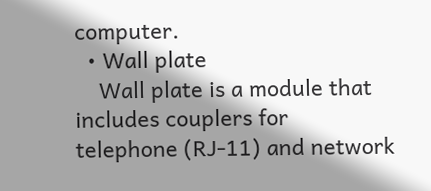computer.
  • Wall plate
    Wall plate is a module that includes couplers for telephone (RJ-11) and network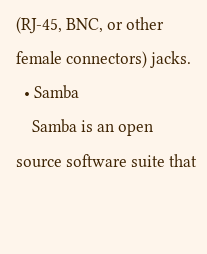(RJ-45, BNC, or other female connectors) jacks.
  • Samba
    Samba is an open source software suite that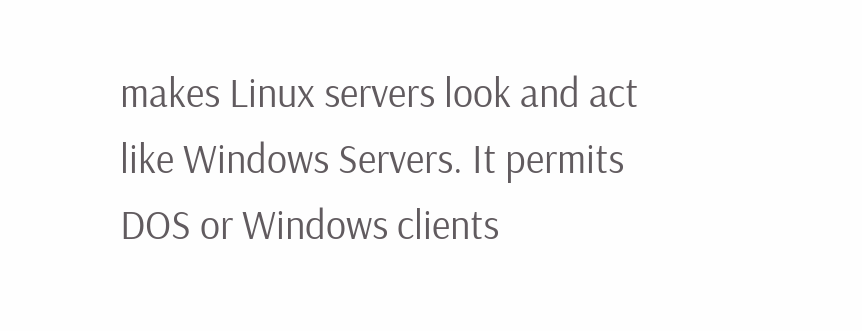makes Linux servers look and act like Windows Servers. It permits DOS or Windows clients